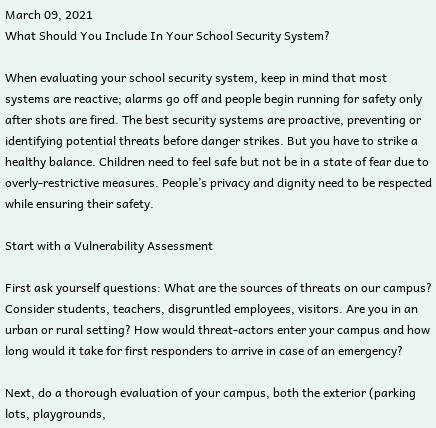March 09, 2021
What Should You Include In Your School Security System?

When evaluating your school security system, keep in mind that most systems are reactive; alarms go off and people begin running for safety only after shots are fired. The best security systems are proactive, preventing or identifying potential threats before danger strikes. But you have to strike a healthy balance. Children need to feel safe but not be in a state of fear due to overly-restrictive measures. People’s privacy and dignity need to be respected while ensuring their safety.

Start with a Vulnerability Assessment

First ask yourself questions: What are the sources of threats on our campus? Consider students, teachers, disgruntled employees, visitors. Are you in an urban or rural setting? How would threat-actors enter your campus and how long would it take for first responders to arrive in case of an emergency?

Next, do a thorough evaluation of your campus, both the exterior (parking lots, playgrounds,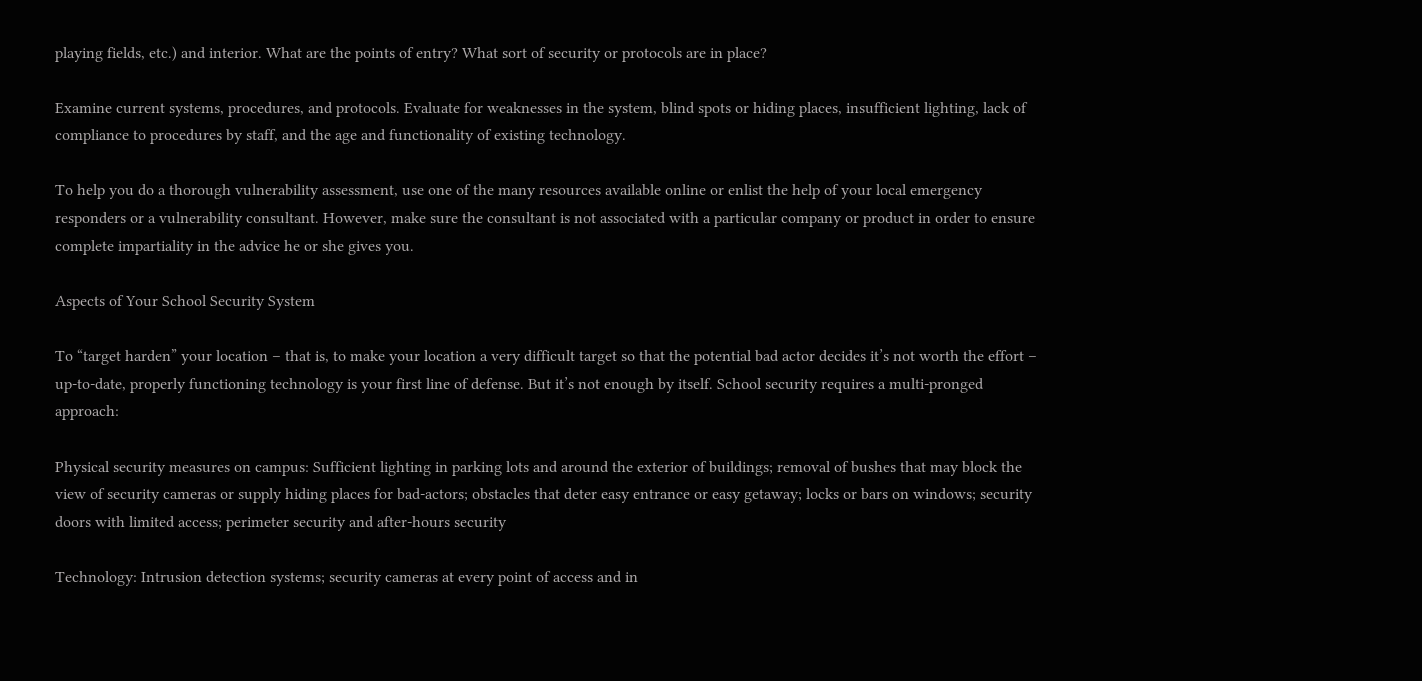playing fields, etc.) and interior. What are the points of entry? What sort of security or protocols are in place?

Examine current systems, procedures, and protocols. Evaluate for weaknesses in the system, blind spots or hiding places, insufficient lighting, lack of compliance to procedures by staff, and the age and functionality of existing technology.

To help you do a thorough vulnerability assessment, use one of the many resources available online or enlist the help of your local emergency responders or a vulnerability consultant. However, make sure the consultant is not associated with a particular company or product in order to ensure complete impartiality in the advice he or she gives you.

Aspects of Your School Security System

To “target harden” your location – that is, to make your location a very difficult target so that the potential bad actor decides it’s not worth the effort – up-to-date, properly functioning technology is your first line of defense. But it’s not enough by itself. School security requires a multi-pronged approach:

Physical security measures on campus: Sufficient lighting in parking lots and around the exterior of buildings; removal of bushes that may block the view of security cameras or supply hiding places for bad-actors; obstacles that deter easy entrance or easy getaway; locks or bars on windows; security doors with limited access; perimeter security and after-hours security

Technology: Intrusion detection systems; security cameras at every point of access and in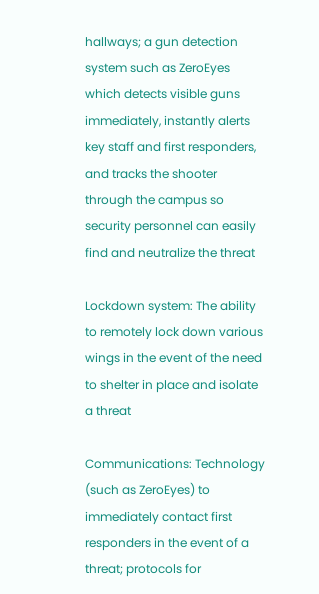hallways; a gun detection system such as ZeroEyes which detects visible guns immediately, instantly alerts key staff and first responders, and tracks the shooter through the campus so security personnel can easily find and neutralize the threat

Lockdown system: The ability to remotely lock down various wings in the event of the need to shelter in place and isolate a threat

Communications: Technology (such as ZeroEyes) to immediately contact first responders in the event of a threat; protocols for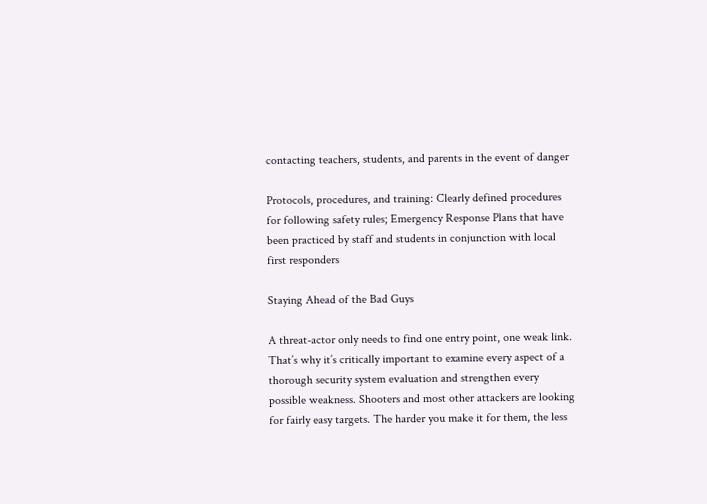contacting teachers, students, and parents in the event of danger

Protocols, procedures, and training: Clearly defined procedures for following safety rules; Emergency Response Plans that have been practiced by staff and students in conjunction with local first responders

Staying Ahead of the Bad Guys

A threat-actor only needs to find one entry point, one weak link. That’s why it’s critically important to examine every aspect of a thorough security system evaluation and strengthen every possible weakness. Shooters and most other attackers are looking for fairly easy targets. The harder you make it for them, the less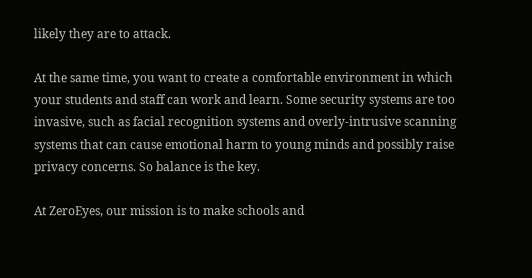likely they are to attack.

At the same time, you want to create a comfortable environment in which your students and staff can work and learn. Some security systems are too invasive, such as facial recognition systems and overly-intrusive scanning systems that can cause emotional harm to young minds and possibly raise privacy concerns. So balance is the key.

At ZeroEyes, our mission is to make schools and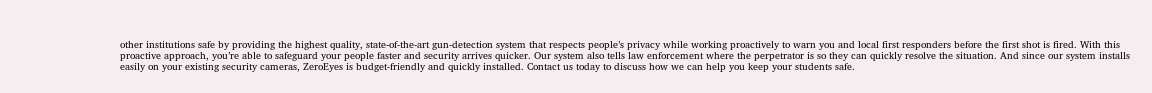other institutions safe by providing the highest quality, state-of-the-art gun-detection system that respects people’s privacy while working proactively to warn you and local first responders before the first shot is fired. With this proactive approach, you’re able to safeguard your people faster and security arrives quicker. Our system also tells law enforcement where the perpetrator is so they can quickly resolve the situation. And since our system installs easily on your existing security cameras, ZeroEyes is budget-friendly and quickly installed. Contact us today to discuss how we can help you keep your students safe.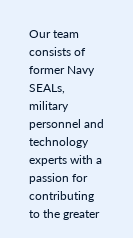Our team consists of former Navy SEALs, military personnel and technology experts with a passion for contributing to the greater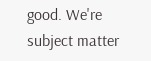good. We're subject matter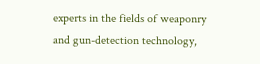experts in the fields of weaponry and gun-detection technology,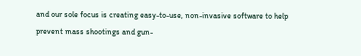and our sole focus is creating easy-to-use, non-invasive software to help prevent mass shootings and gun-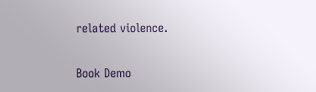related violence.

Book Demo